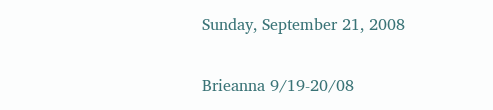Sunday, September 21, 2008

Brieanna 9/19-20/08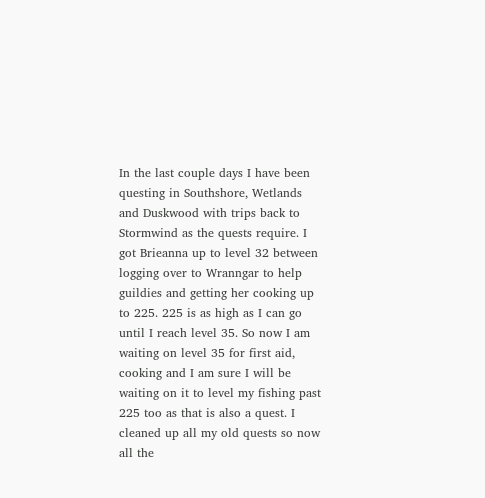In the last couple days I have been questing in Southshore, Wetlands and Duskwood with trips back to Stormwind as the quests require. I got Brieanna up to level 32 between logging over to Wranngar to help guildies and getting her cooking up to 225. 225 is as high as I can go until I reach level 35. So now I am waiting on level 35 for first aid, cooking and I am sure I will be waiting on it to level my fishing past 225 too as that is also a quest. I cleaned up all my old quests so now all the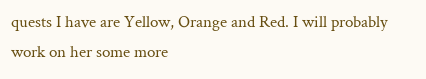quests I have are Yellow, Orange and Red. I will probably work on her some more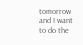tomorrow and I want to do the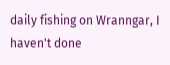daily fishing on Wranngar, I haven't done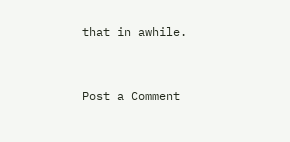that in awhile.


Post a Comment